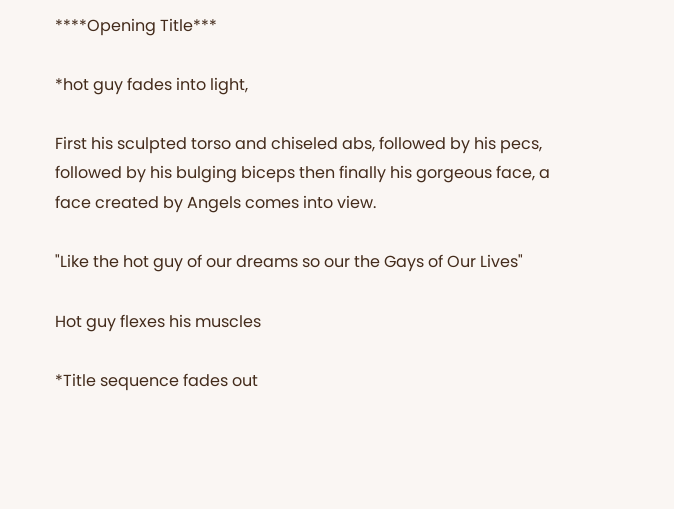****Opening Title***

*hot guy fades into light,

First his sculpted torso and chiseled abs, followed by his pecs, followed by his bulging biceps then finally his gorgeous face, a face created by Angels comes into view.

"Like the hot guy of our dreams so our the Gays of Our Lives"

Hot guy flexes his muscles

*Title sequence fades out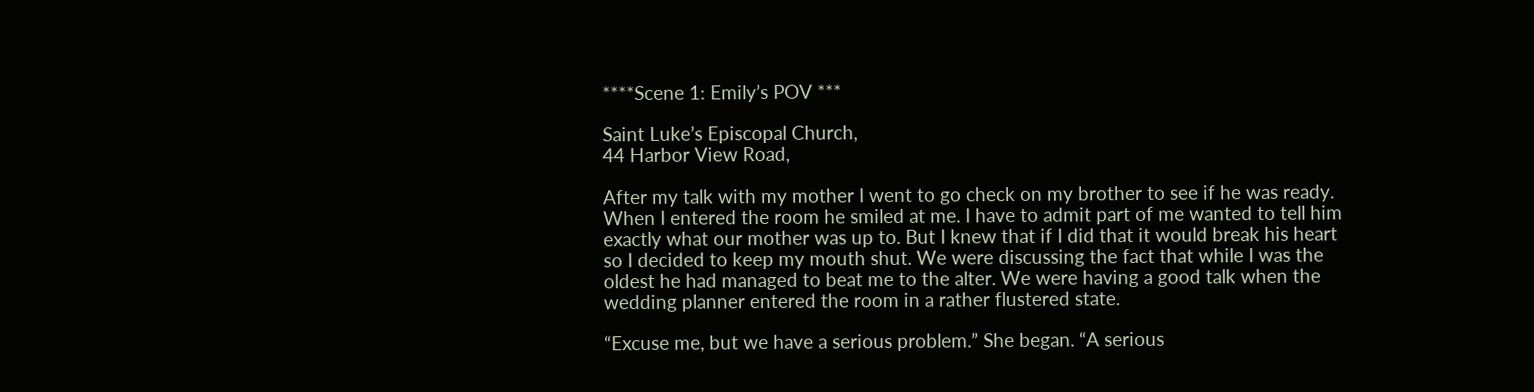****Scene 1: Emily’s POV ***

Saint Luke’s Episcopal Church,                                                                                                            44 Harbor View Road,

After my talk with my mother I went to go check on my brother to see if he was ready. When I entered the room he smiled at me. I have to admit part of me wanted to tell him exactly what our mother was up to. But I knew that if I did that it would break his heart so I decided to keep my mouth shut. We were discussing the fact that while I was the oldest he had managed to beat me to the alter. We were having a good talk when the wedding planner entered the room in a rather flustered state.

“Excuse me, but we have a serious problem.” She began. “A serious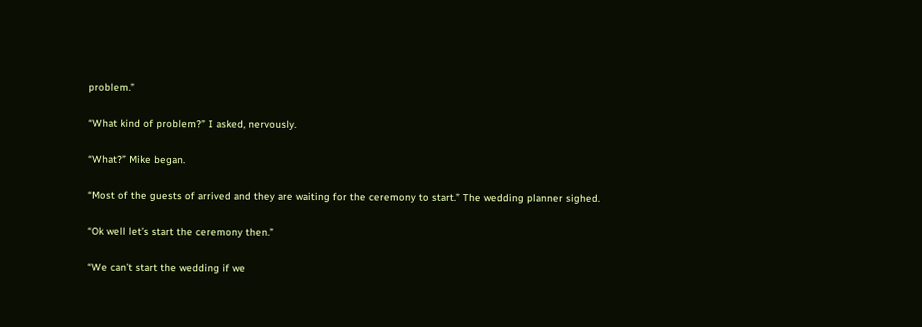problem.”

“What kind of problem?” I asked, nervously.

“What?” Mike began.

“Most of the guests of arrived and they are waiting for the ceremony to start.” The wedding planner sighed.

“Ok well let’s start the ceremony then.”

“We can’t start the wedding if we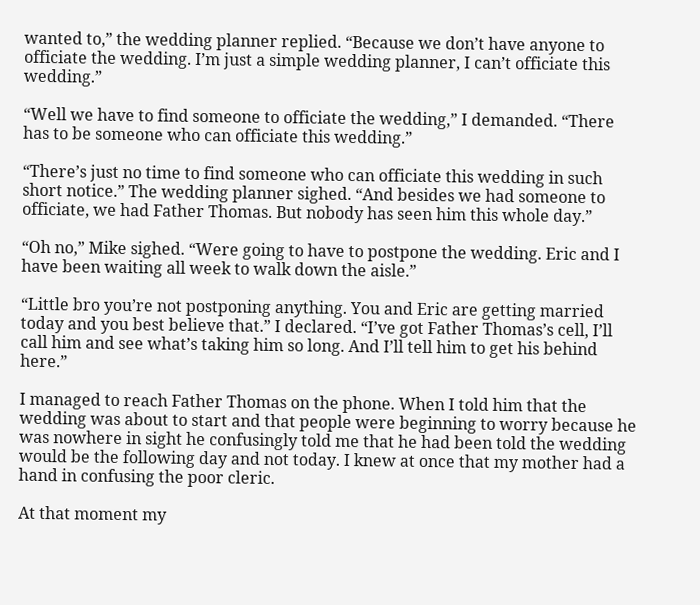wanted to,” the wedding planner replied. “Because we don’t have anyone to officiate the wedding. I’m just a simple wedding planner, I can’t officiate this wedding.”

“Well we have to find someone to officiate the wedding,” I demanded. “There has to be someone who can officiate this wedding.”

“There’s just no time to find someone who can officiate this wedding in such short notice.” The wedding planner sighed. “And besides we had someone to officiate, we had Father Thomas. But nobody has seen him this whole day.”

“Oh no,” Mike sighed. “Were going to have to postpone the wedding. Eric and I have been waiting all week to walk down the aisle.”

“Little bro you’re not postponing anything. You and Eric are getting married today and you best believe that.” I declared. “I’ve got Father Thomas’s cell, I’ll call him and see what’s taking him so long. And I’ll tell him to get his behind here.”

I managed to reach Father Thomas on the phone. When I told him that the wedding was about to start and that people were beginning to worry because he was nowhere in sight he confusingly told me that he had been told the wedding would be the following day and not today. I knew at once that my mother had a hand in confusing the poor cleric.

At that moment my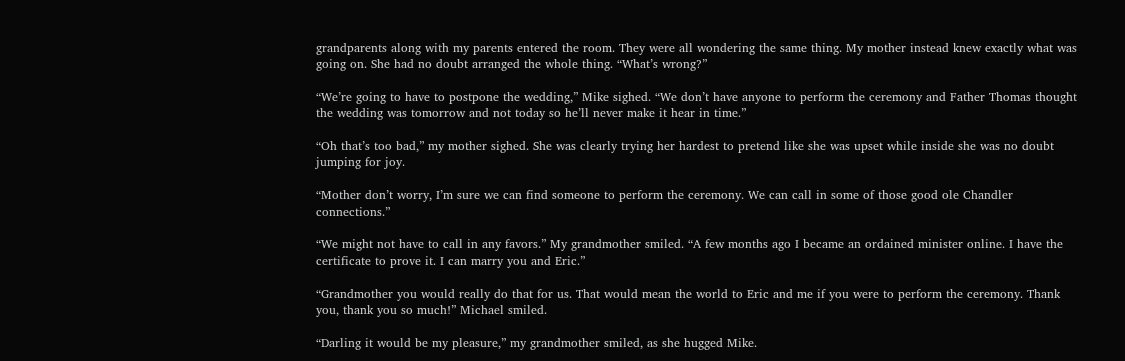grandparents along with my parents entered the room. They were all wondering the same thing. My mother instead knew exactly what was going on. She had no doubt arranged the whole thing. “What’s wrong?”

“We’re going to have to postpone the wedding,” Mike sighed. “We don’t have anyone to perform the ceremony and Father Thomas thought the wedding was tomorrow and not today so he’ll never make it hear in time.”

“Oh that’s too bad,” my mother sighed. She was clearly trying her hardest to pretend like she was upset while inside she was no doubt jumping for joy.

“Mother don’t worry, I’m sure we can find someone to perform the ceremony. We can call in some of those good ole Chandler connections.”

“We might not have to call in any favors.” My grandmother smiled. “A few months ago I became an ordained minister online. I have the certificate to prove it. I can marry you and Eric.”

“Grandmother you would really do that for us. That would mean the world to Eric and me if you were to perform the ceremony. Thank you, thank you so much!” Michael smiled.

“Darling it would be my pleasure,” my grandmother smiled, as she hugged Mike.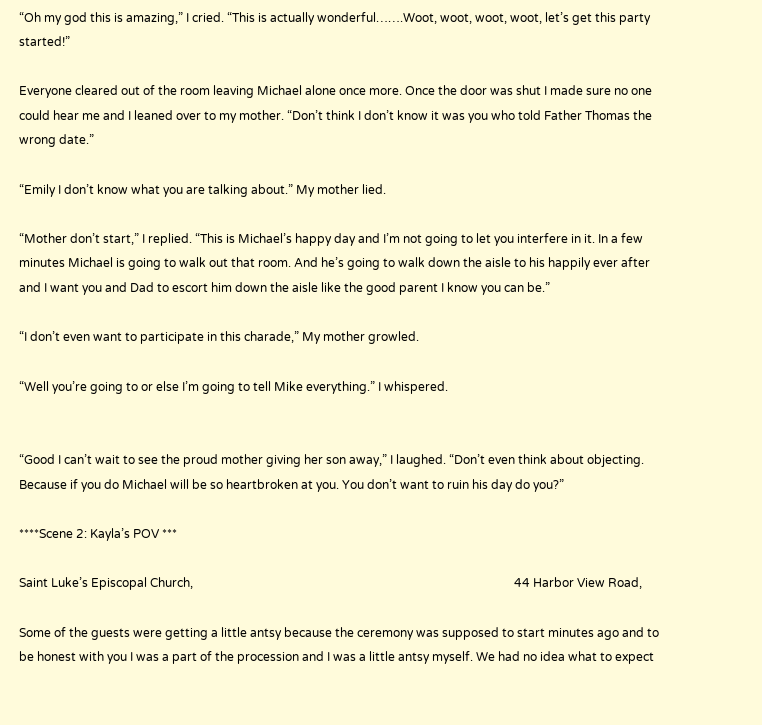“Oh my god this is amazing,” I cried. “This is actually wonderful…….Woot, woot, woot, woot, let’s get this party started!”

Everyone cleared out of the room leaving Michael alone once more. Once the door was shut I made sure no one could hear me and I leaned over to my mother. “Don’t think I don’t know it was you who told Father Thomas the wrong date.”

“Emily I don’t know what you are talking about.” My mother lied.

“Mother don’t start,” I replied. “This is Michael’s happy day and I’m not going to let you interfere in it. In a few minutes Michael is going to walk out that room. And he’s going to walk down the aisle to his happily ever after and I want you and Dad to escort him down the aisle like the good parent I know you can be.”

“I don’t even want to participate in this charade,” My mother growled.

“Well you’re going to or else I’m going to tell Mike everything.” I whispered.


“Good I can’t wait to see the proud mother giving her son away,” I laughed. “Don’t even think about objecting. Because if you do Michael will be so heartbroken at you. You don’t want to ruin his day do you?”

****Scene 2: Kayla’s POV ***

Saint Luke’s Episcopal Church,                                                                                                           44 Harbor View Road,

Some of the guests were getting a little antsy because the ceremony was supposed to start minutes ago and to be honest with you I was a part of the procession and I was a little antsy myself. We had no idea what to expect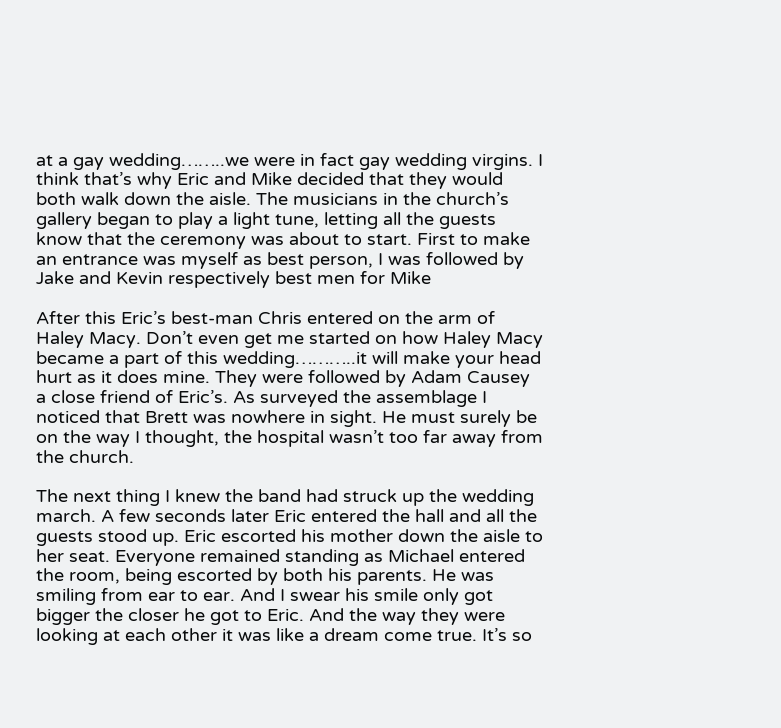at a gay wedding……..we were in fact gay wedding virgins. I think that’s why Eric and Mike decided that they would both walk down the aisle. The musicians in the church’s gallery began to play a light tune, letting all the guests know that the ceremony was about to start. First to make an entrance was myself as best person, I was followed by Jake and Kevin respectively best men for Mike

After this Eric’s best-man Chris entered on the arm of Haley Macy. Don’t even get me started on how Haley Macy became a part of this wedding………..it will make your head hurt as it does mine. They were followed by Adam Causey a close friend of Eric’s. As surveyed the assemblage I noticed that Brett was nowhere in sight. He must surely be on the way I thought, the hospital wasn’t too far away from the church.

The next thing I knew the band had struck up the wedding march. A few seconds later Eric entered the hall and all the guests stood up. Eric escorted his mother down the aisle to her seat. Everyone remained standing as Michael entered the room, being escorted by both his parents. He was smiling from ear to ear. And I swear his smile only got bigger the closer he got to Eric. And the way they were looking at each other it was like a dream come true. It’s so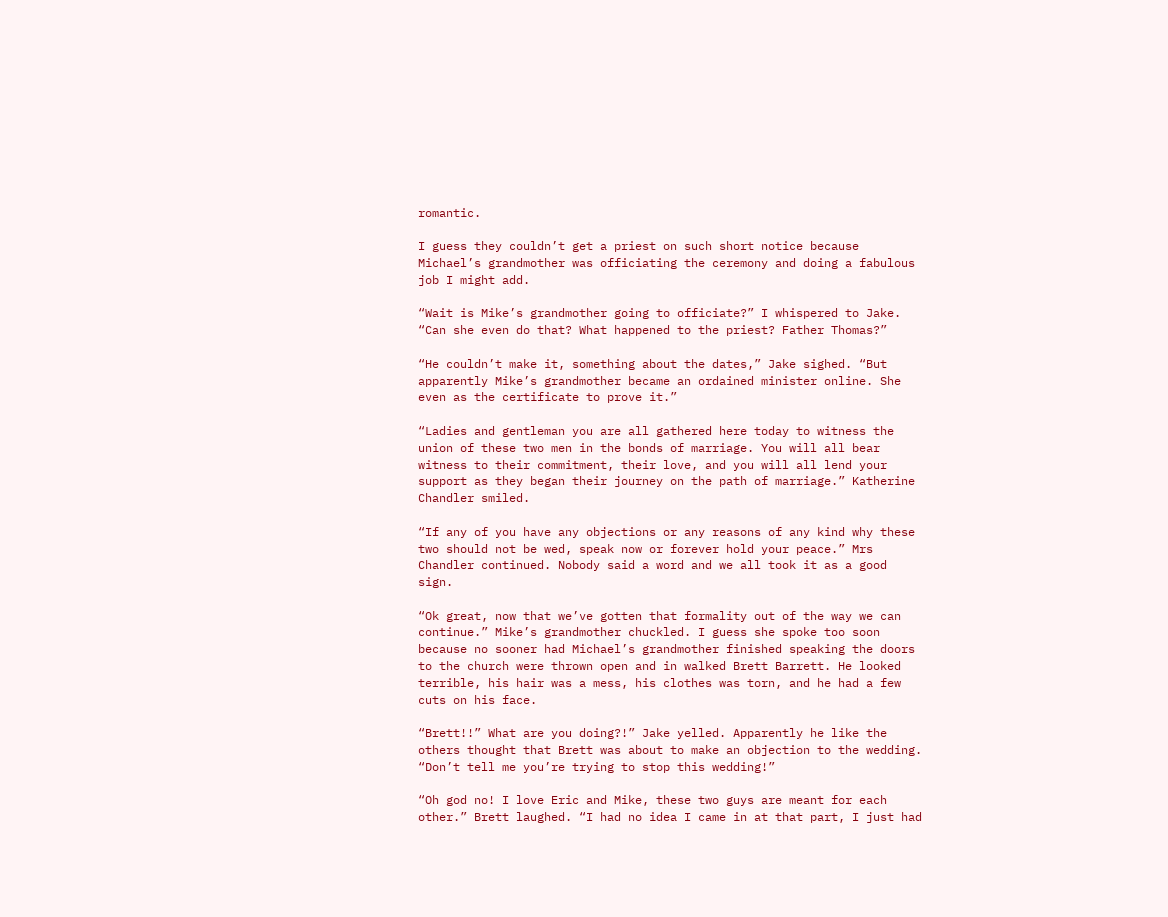romantic.

I guess they couldn’t get a priest on such short notice because Michael’s grandmother was officiating the ceremony and doing a fabulous job I might add.

“Wait is Mike’s grandmother going to officiate?” I whispered to Jake. “Can she even do that? What happened to the priest? Father Thomas?”

“He couldn’t make it, something about the dates,” Jake sighed. “But apparently Mike’s grandmother became an ordained minister online. She even as the certificate to prove it.”

“Ladies and gentleman you are all gathered here today to witness the union of these two men in the bonds of marriage. You will all bear witness to their commitment, their love, and you will all lend your support as they began their journey on the path of marriage.” Katherine Chandler smiled.

“If any of you have any objections or any reasons of any kind why these two should not be wed, speak now or forever hold your peace.” Mrs Chandler continued. Nobody said a word and we all took it as a good sign.

“Ok great, now that we’ve gotten that formality out of the way we can continue.” Mike’s grandmother chuckled. I guess she spoke too soon because no sooner had Michael’s grandmother finished speaking the doors to the church were thrown open and in walked Brett Barrett. He looked terrible, his hair was a mess, his clothes was torn, and he had a few cuts on his face.

“Brett!!” What are you doing?!” Jake yelled. Apparently he like the others thought that Brett was about to make an objection to the wedding. “Don’t tell me you’re trying to stop this wedding!”

“Oh god no! I love Eric and Mike, these two guys are meant for each other.” Brett laughed. “I had no idea I came in at that part, I just had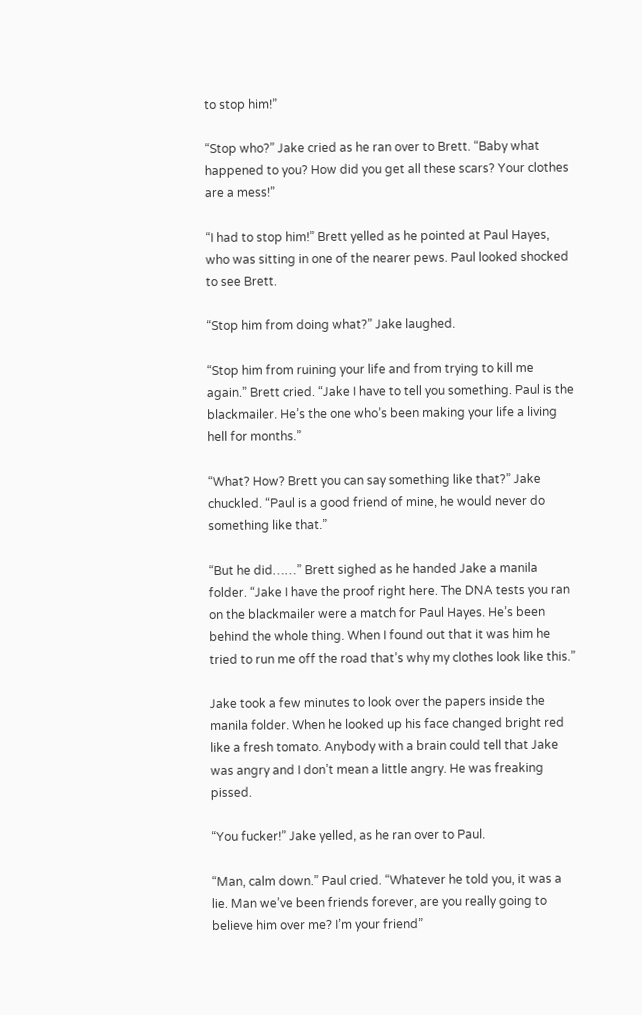to stop him!”

“Stop who?” Jake cried as he ran over to Brett. “Baby what happened to you? How did you get all these scars? Your clothes are a mess!”

“I had to stop him!” Brett yelled as he pointed at Paul Hayes, who was sitting in one of the nearer pews. Paul looked shocked to see Brett.

“Stop him from doing what?” Jake laughed.

“Stop him from ruining your life and from trying to kill me again.” Brett cried. “Jake I have to tell you something. Paul is the blackmailer. He’s the one who’s been making your life a living hell for months.”

“What? How? Brett you can say something like that?” Jake chuckled. “Paul is a good friend of mine, he would never do something like that.”

“But he did……” Brett sighed as he handed Jake a manila folder. “Jake I have the proof right here. The DNA tests you ran on the blackmailer were a match for Paul Hayes. He’s been behind the whole thing. When I found out that it was him he tried to run me off the road that’s why my clothes look like this.”

Jake took a few minutes to look over the papers inside the manila folder. When he looked up his face changed bright red like a fresh tomato. Anybody with a brain could tell that Jake was angry and I don’t mean a little angry. He was freaking pissed.

“You fucker!” Jake yelled, as he ran over to Paul.

“Man, calm down.” Paul cried. “Whatever he told you, it was a lie. Man we’ve been friends forever, are you really going to believe him over me? I’m your friend”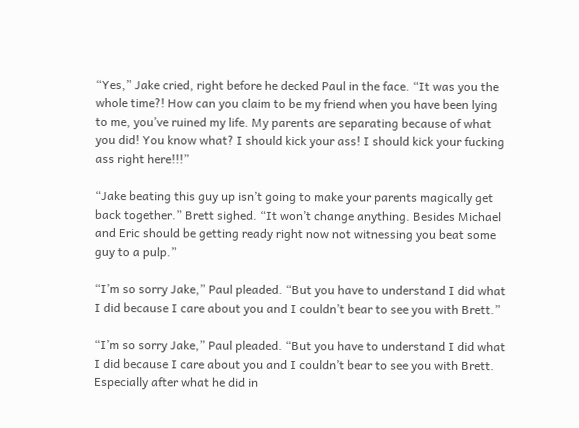“Yes,” Jake cried, right before he decked Paul in the face. “It was you the whole time?! How can you claim to be my friend when you have been lying to me, you’ve ruined my life. My parents are separating because of what you did! You know what? I should kick your ass! I should kick your fucking ass right here!!!”

“Jake beating this guy up isn’t going to make your parents magically get back together.” Brett sighed. “It won’t change anything. Besides Michael and Eric should be getting ready right now not witnessing you beat some guy to a pulp.”

“I’m so sorry Jake,” Paul pleaded. “But you have to understand I did what I did because I care about you and I couldn’t bear to see you with Brett.”

“I’m so sorry Jake,” Paul pleaded. “But you have to understand I did what I did because I care about you and I couldn’t bear to see you with Brett. Especially after what he did in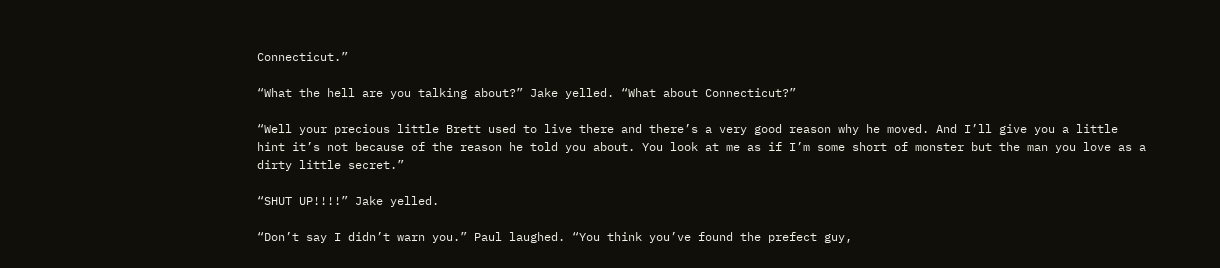Connecticut.”

“What the hell are you talking about?” Jake yelled. “What about Connecticut?”

“Well your precious little Brett used to live there and there’s a very good reason why he moved. And I’ll give you a little hint it’s not because of the reason he told you about. You look at me as if I’m some short of monster but the man you love as a dirty little secret.”

“SHUT UP!!!!” Jake yelled.

“Don’t say I didn’t warn you.” Paul laughed. “You think you’ve found the prefect guy,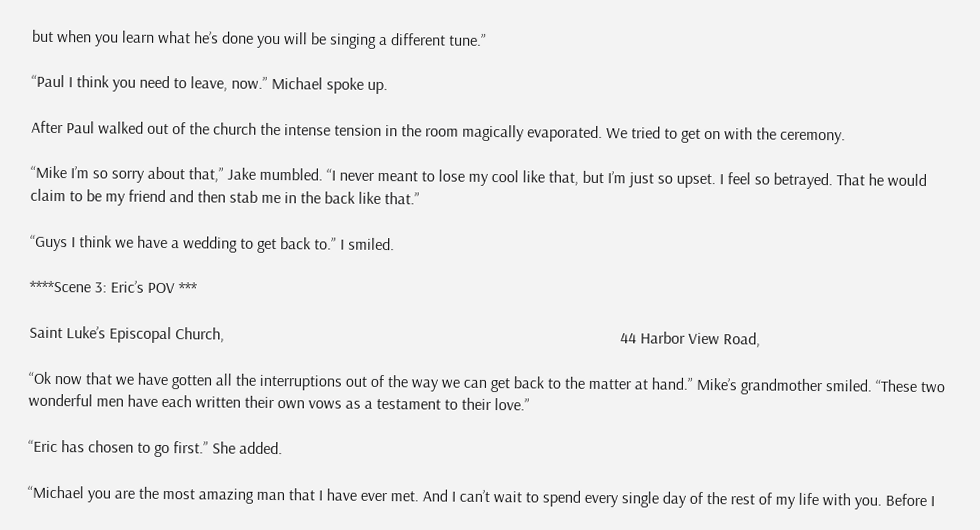but when you learn what he’s done you will be singing a different tune.”

“Paul I think you need to leave, now.” Michael spoke up.

After Paul walked out of the church the intense tension in the room magically evaporated. We tried to get on with the ceremony.

“Mike I’m so sorry about that,” Jake mumbled. “I never meant to lose my cool like that, but I’m just so upset. I feel so betrayed. That he would claim to be my friend and then stab me in the back like that.”

“Guys I think we have a wedding to get back to.” I smiled.

****Scene 3: Eric’s POV ***

Saint Luke’s Episcopal Church,                                                                                                   44 Harbor View Road,

“Ok now that we have gotten all the interruptions out of the way we can get back to the matter at hand.” Mike’s grandmother smiled. “These two wonderful men have each written their own vows as a testament to their love.”

“Eric has chosen to go first.” She added.

“Michael you are the most amazing man that I have ever met. And I can’t wait to spend every single day of the rest of my life with you. Before I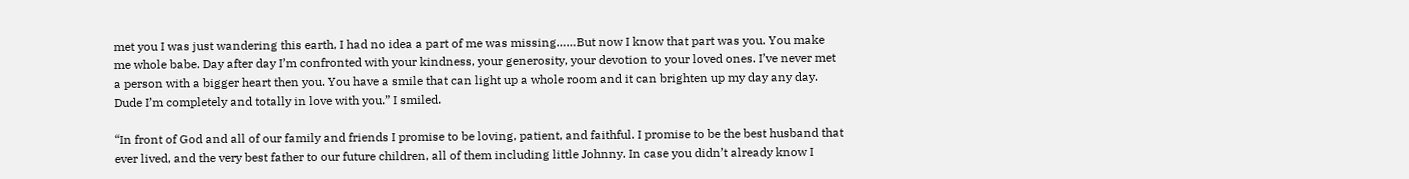met you I was just wandering this earth, I had no idea a part of me was missing……But now I know that part was you. You make me whole babe. Day after day I’m confronted with your kindness, your generosity, your devotion to your loved ones. I’ve never met a person with a bigger heart then you. You have a smile that can light up a whole room and it can brighten up my day any day. Dude I’m completely and totally in love with you.” I smiled.

“In front of God and all of our family and friends I promise to be loving, patient, and faithful. I promise to be the best husband that ever lived, and the very best father to our future children, all of them including little Johnny. In case you didn’t already know I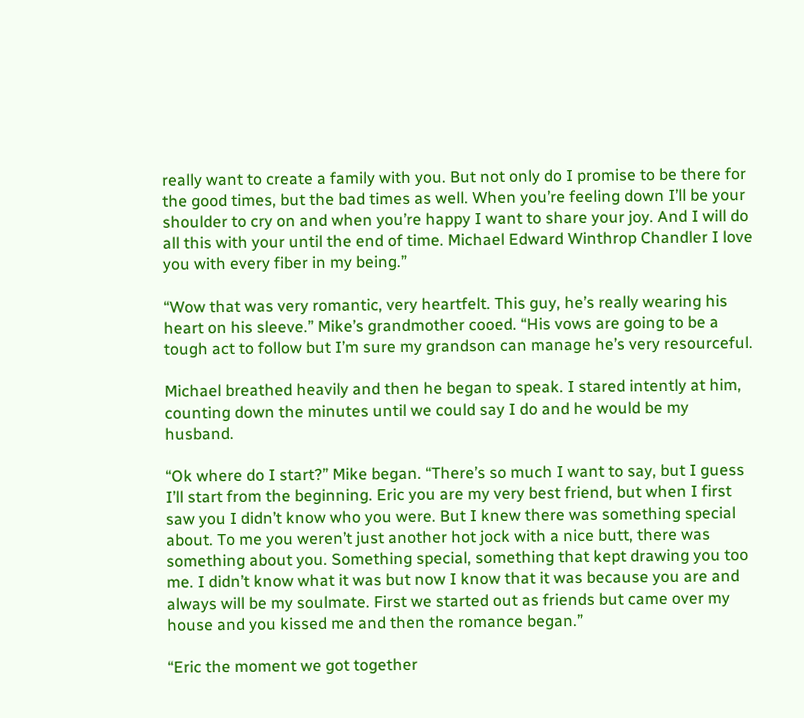really want to create a family with you. But not only do I promise to be there for the good times, but the bad times as well. When you’re feeling down I’ll be your shoulder to cry on and when you’re happy I want to share your joy. And I will do all this with your until the end of time. Michael Edward Winthrop Chandler I love you with every fiber in my being.”

“Wow that was very romantic, very heartfelt. This guy, he’s really wearing his heart on his sleeve.” Mike’s grandmother cooed. “His vows are going to be a tough act to follow but I’m sure my grandson can manage he’s very resourceful.

Michael breathed heavily and then he began to speak. I stared intently at him, counting down the minutes until we could say I do and he would be my husband.

“Ok where do I start?” Mike began. “There’s so much I want to say, but I guess I’ll start from the beginning. Eric you are my very best friend, but when I first saw you I didn’t know who you were. But I knew there was something special about. To me you weren’t just another hot jock with a nice butt, there was something about you. Something special, something that kept drawing you too me. I didn’t know what it was but now I know that it was because you are and always will be my soulmate. First we started out as friends but came over my house and you kissed me and then the romance began.”

“Eric the moment we got together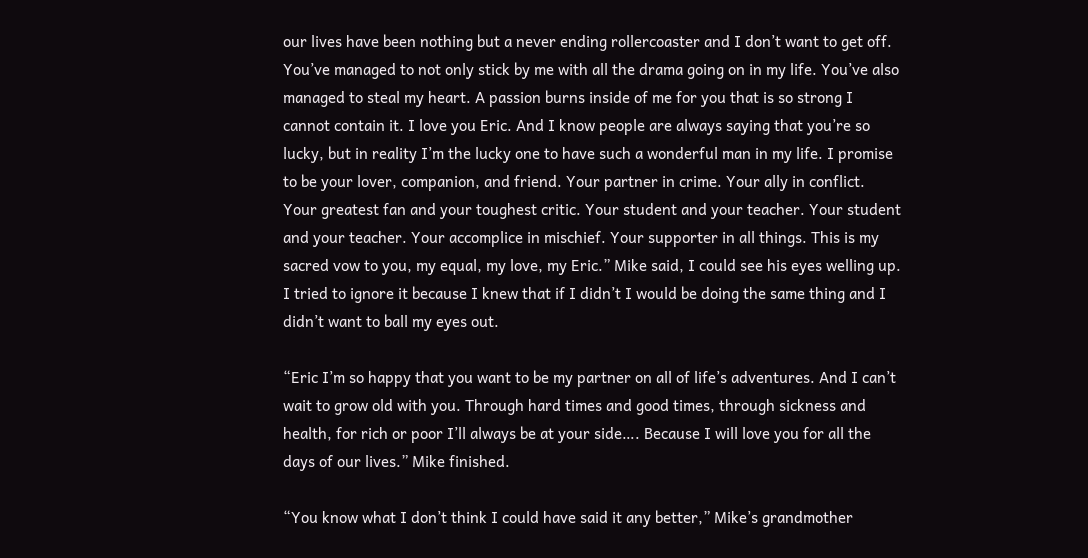our lives have been nothing but a never ending rollercoaster and I don’t want to get off. You’ve managed to not only stick by me with all the drama going on in my life. You’ve also managed to steal my heart. A passion burns inside of me for you that is so strong I cannot contain it. I love you Eric. And I know people are always saying that you’re so lucky, but in reality I’m the lucky one to have such a wonderful man in my life. I promise to be your lover, companion, and friend. Your partner in crime. Your ally in conflict. Your greatest fan and your toughest critic. Your student and your teacher. Your student and your teacher. Your accomplice in mischief. Your supporter in all things. This is my sacred vow to you, my equal, my love, my Eric.” Mike said, I could see his eyes welling up. I tried to ignore it because I knew that if I didn’t I would be doing the same thing and I didn’t want to ball my eyes out.

“Eric I’m so happy that you want to be my partner on all of life’s adventures. And I can’t wait to grow old with you. Through hard times and good times, through sickness and health, for rich or poor I’ll always be at your side…. Because I will love you for all the days of our lives.” Mike finished.

“You know what I don’t think I could have said it any better,” Mike’s grandmother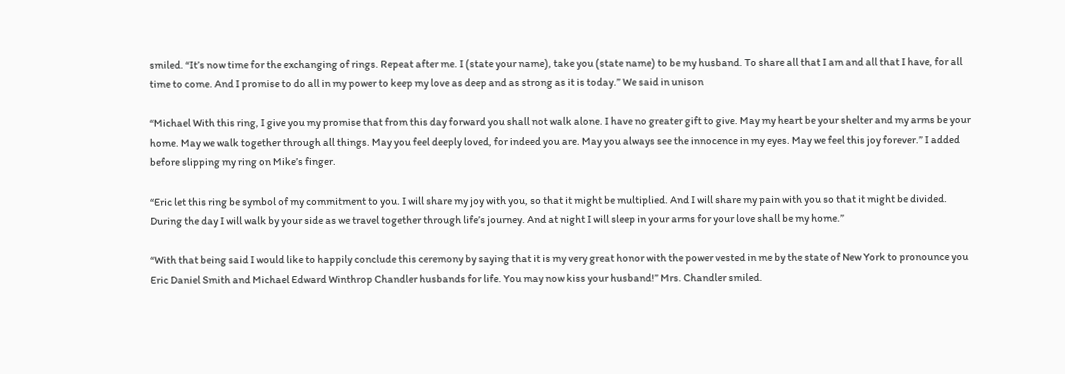smiled. “It’s now time for the exchanging of rings. Repeat after me. I (state your name), take you (state name) to be my husband. To share all that I am and all that I have, for all time to come. And I promise to do all in my power to keep my love as deep and as strong as it is today.” We said in unison

“Michael With this ring, I give you my promise that from this day forward you shall not walk alone. I have no greater gift to give. May my heart be your shelter and my arms be your home. May we walk together through all things. May you feel deeply loved, for indeed you are. May you always see the innocence in my eyes. May we feel this joy forever.” I added before slipping my ring on Mike’s finger.

“Eric let this ring be symbol of my commitment to you. I will share my joy with you, so that it might be multiplied. And I will share my pain with you so that it might be divided. During the day I will walk by your side as we travel together through life’s journey. And at night I will sleep in your arms for your love shall be my home.”

“With that being said I would like to happily conclude this ceremony by saying that it is my very great honor with the power vested in me by the state of New York to pronounce you Eric Daniel Smith and Michael Edward Winthrop Chandler husbands for life. You may now kiss your husband!” Mrs. Chandler smiled.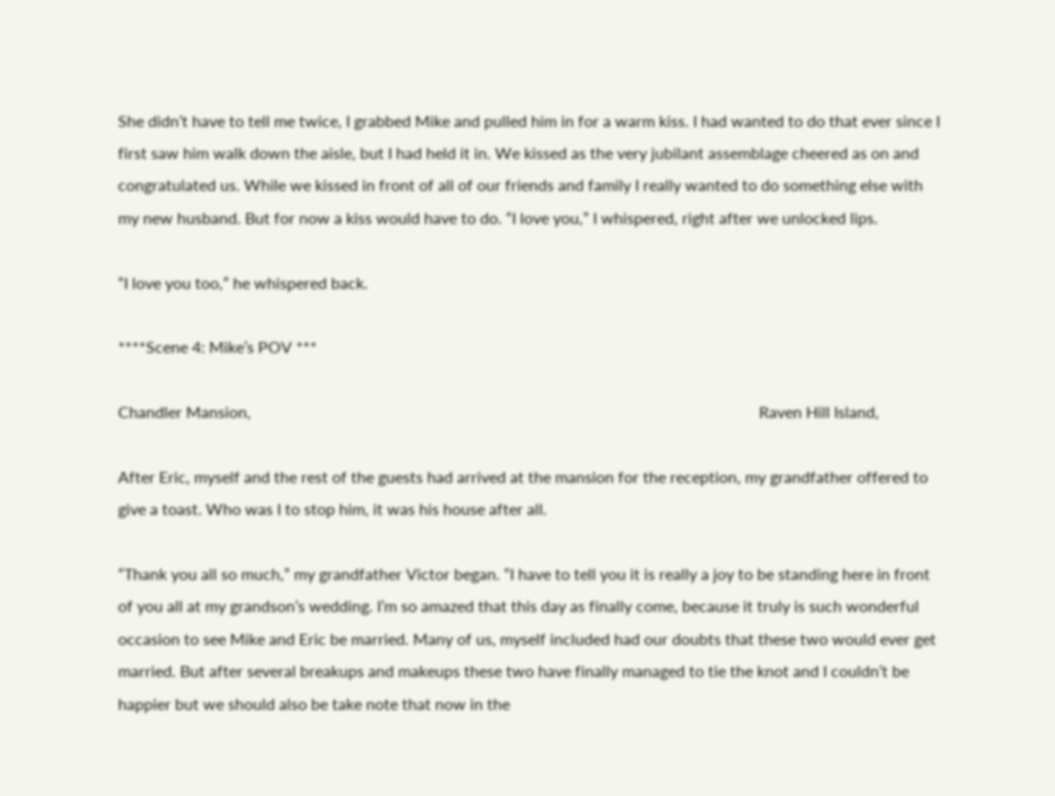She didn’t have to tell me twice, I grabbed Mike and pulled him in for a warm kiss. I had wanted to do that ever since I first saw him walk down the aisle, but I had held it in. We kissed as the very jubilant assemblage cheered as on and congratulated us. While we kissed in front of all of our friends and family I really wanted to do something else with my new husband. But for now a kiss would have to do. “I love you,” I whispered, right after we unlocked lips.

“I love you too,” he whispered back.

****Scene 4: Mike’s POV ***

Chandler Mansion,                                                                                                                               Raven Hill Island,

After Eric, myself and the rest of the guests had arrived at the mansion for the reception, my grandfather offered to give a toast. Who was I to stop him, it was his house after all.

“Thank you all so much,” my grandfather Victor began. “I have to tell you it is really a joy to be standing here in front of you all at my grandson’s wedding. I’m so amazed that this day as finally come, because it truly is such wonderful occasion to see Mike and Eric be married. Many of us, myself included had our doubts that these two would ever get married. But after several breakups and makeups these two have finally managed to tie the knot and I couldn’t be happier but we should also be take note that now in the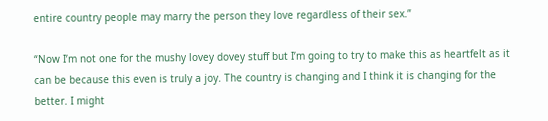entire country people may marry the person they love regardless of their sex.”

“Now I’m not one for the mushy lovey dovey stuff but I’m going to try to make this as heartfelt as it can be because this even is truly a joy. The country is changing and I think it is changing for the better. I might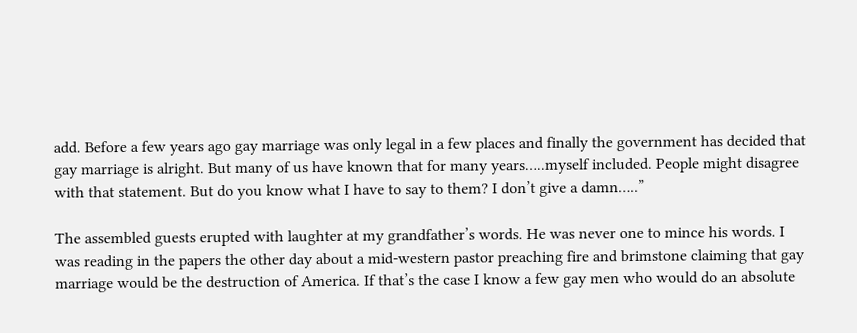add. Before a few years ago gay marriage was only legal in a few places and finally the government has decided that gay marriage is alright. But many of us have known that for many years…..myself included. People might disagree with that statement. But do you know what I have to say to them? I don’t give a damn…..”

The assembled guests erupted with laughter at my grandfather’s words. He was never one to mince his words. I was reading in the papers the other day about a mid-western pastor preaching fire and brimstone claiming that gay marriage would be the destruction of America. If that’s the case I know a few gay men who would do an absolute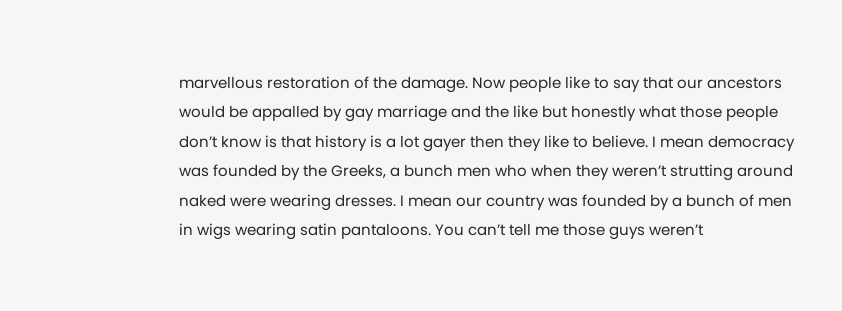marvellous restoration of the damage. Now people like to say that our ancestors would be appalled by gay marriage and the like but honestly what those people don’t know is that history is a lot gayer then they like to believe. I mean democracy was founded by the Greeks, a bunch men who when they weren’t strutting around naked were wearing dresses. I mean our country was founded by a bunch of men in wigs wearing satin pantaloons. You can’t tell me those guys weren’t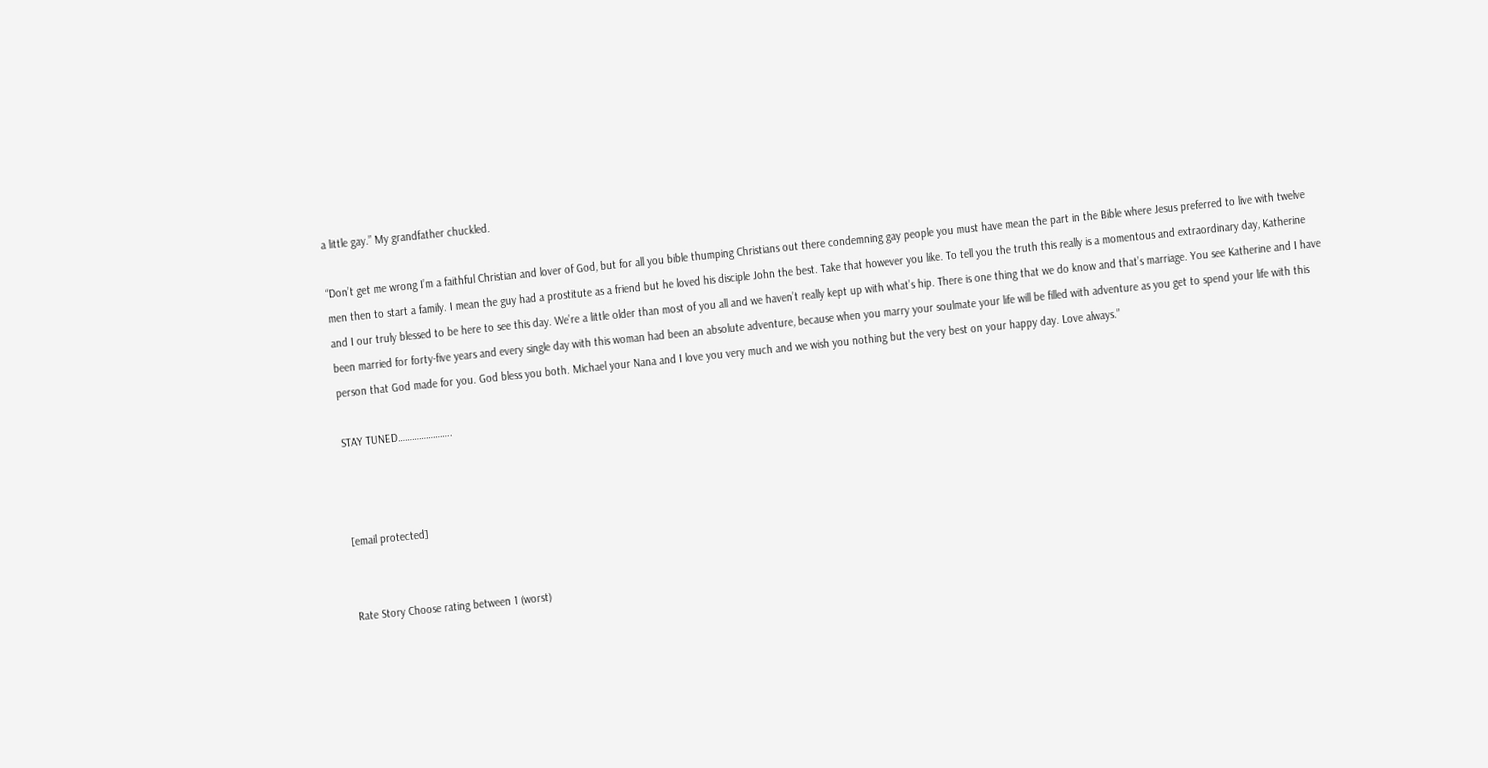a little gay.” My grandfather chuckled.

“Don’t get me wrong I’m a faithful Christian and lover of God, but for all you bible thumping Christians out there condemning gay people you must have mean the part in the Bible where Jesus preferred to live with twelve men then to start a family. I mean the guy had a prostitute as a friend but he loved his disciple John the best. Take that however you like. To tell you the truth this really is a momentous and extraordinary day, Katherine and I our truly blessed to be here to see this day. We’re a little older than most of you all and we haven’t really kept up with what’s hip. There is one thing that we do know and that’s marriage. You see Katherine and I have been married for forty-five years and every single day with this woman had been an absolute adventure, because when you marry your soulmate your life will be filled with adventure as you get to spend your life with this person that God made for you. God bless you both. Michael your Nana and I love you very much and we wish you nothing but the very best on your happy day. Love always.”

STAY TUNED…………………..



[email protected]


Rate Story Choose rating between 1 (worst)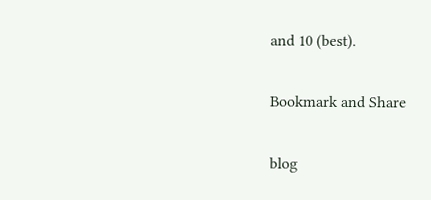and 10 (best).

Bookmark and Share

blog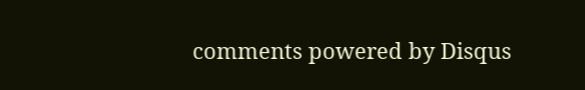comments powered by Disqus